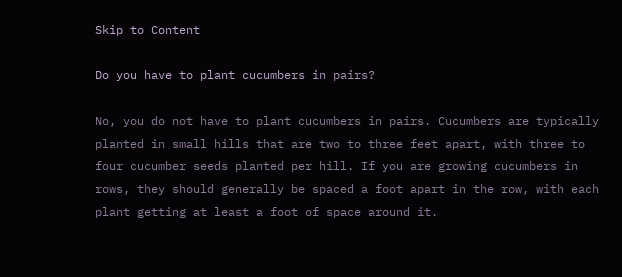Skip to Content

Do you have to plant cucumbers in pairs?

No, you do not have to plant cucumbers in pairs. Cucumbers are typically planted in small hills that are two to three feet apart, with three to four cucumber seeds planted per hill. If you are growing cucumbers in rows, they should generally be spaced a foot apart in the row, with each plant getting at least a foot of space around it.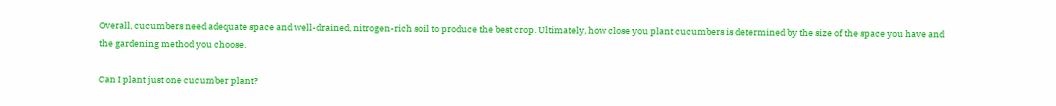Overall, cucumbers need adequate space and well-drained, nitrogen-rich soil to produce the best crop. Ultimately, how close you plant cucumbers is determined by the size of the space you have and the gardening method you choose.

Can I plant just one cucumber plant?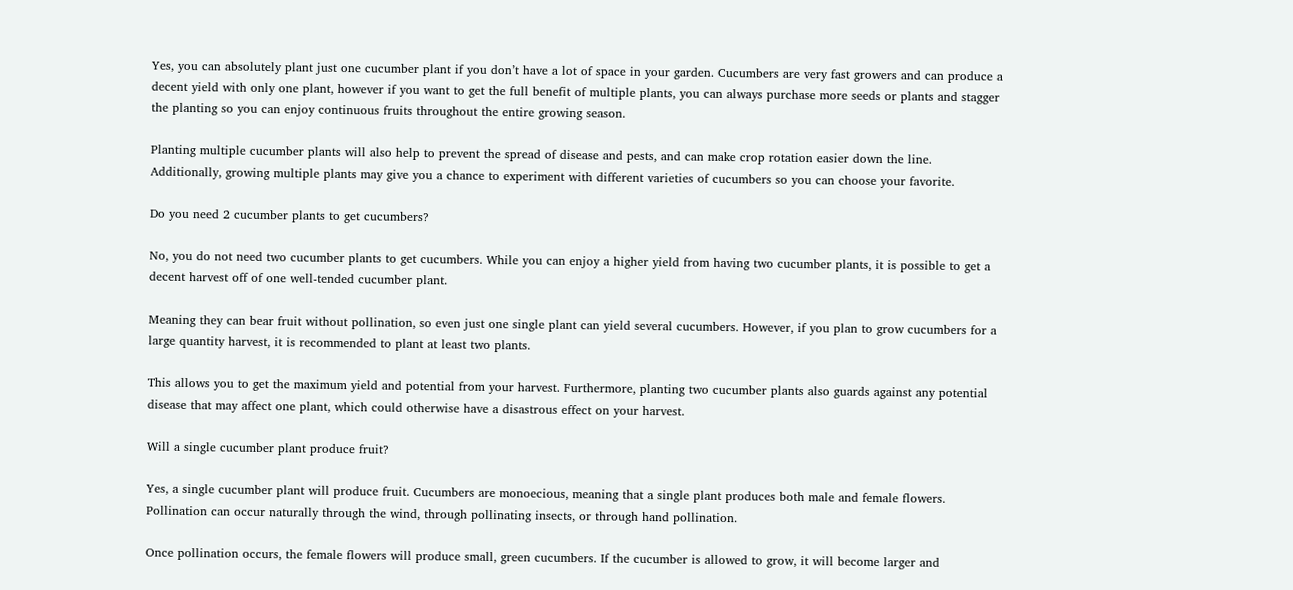Yes, you can absolutely plant just one cucumber plant if you don’t have a lot of space in your garden. Cucumbers are very fast growers and can produce a decent yield with only one plant, however if you want to get the full benefit of multiple plants, you can always purchase more seeds or plants and stagger the planting so you can enjoy continuous fruits throughout the entire growing season.

Planting multiple cucumber plants will also help to prevent the spread of disease and pests, and can make crop rotation easier down the line. Additionally, growing multiple plants may give you a chance to experiment with different varieties of cucumbers so you can choose your favorite.

Do you need 2 cucumber plants to get cucumbers?

No, you do not need two cucumber plants to get cucumbers. While you can enjoy a higher yield from having two cucumber plants, it is possible to get a decent harvest off of one well-tended cucumber plant.

Meaning they can bear fruit without pollination, so even just one single plant can yield several cucumbers. However, if you plan to grow cucumbers for a large quantity harvest, it is recommended to plant at least two plants.

This allows you to get the maximum yield and potential from your harvest. Furthermore, planting two cucumber plants also guards against any potential disease that may affect one plant, which could otherwise have a disastrous effect on your harvest.

Will a single cucumber plant produce fruit?

Yes, a single cucumber plant will produce fruit. Cucumbers are monoecious, meaning that a single plant produces both male and female flowers. Pollination can occur naturally through the wind, through pollinating insects, or through hand pollination.

Once pollination occurs, the female flowers will produce small, green cucumbers. If the cucumber is allowed to grow, it will become larger and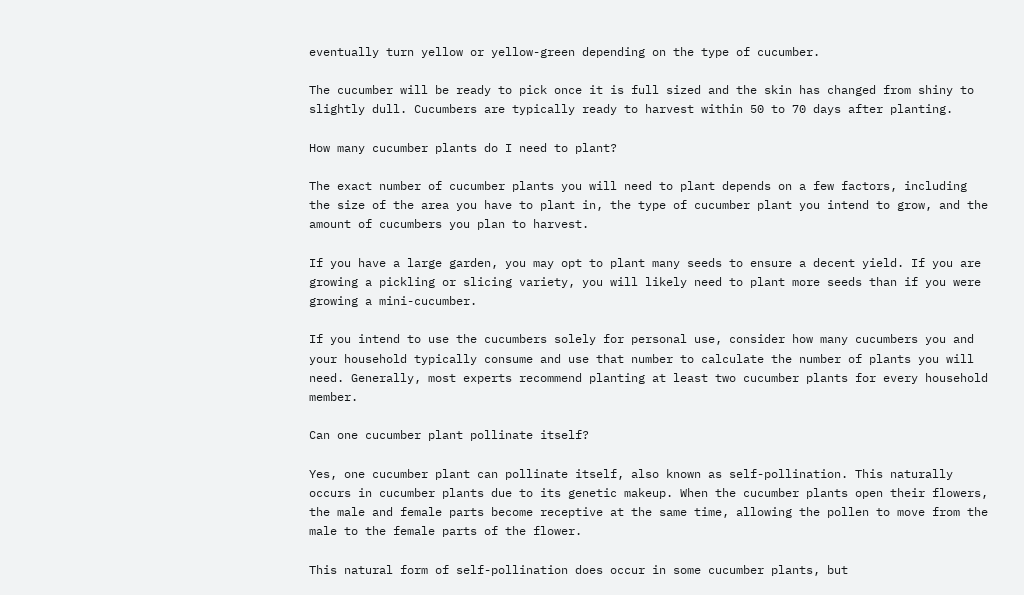eventually turn yellow or yellow-green depending on the type of cucumber.

The cucumber will be ready to pick once it is full sized and the skin has changed from shiny to slightly dull. Cucumbers are typically ready to harvest within 50 to 70 days after planting.

How many cucumber plants do I need to plant?

The exact number of cucumber plants you will need to plant depends on a few factors, including the size of the area you have to plant in, the type of cucumber plant you intend to grow, and the amount of cucumbers you plan to harvest.

If you have a large garden, you may opt to plant many seeds to ensure a decent yield. If you are growing a pickling or slicing variety, you will likely need to plant more seeds than if you were growing a mini-cucumber.

If you intend to use the cucumbers solely for personal use, consider how many cucumbers you and your household typically consume and use that number to calculate the number of plants you will need. Generally, most experts recommend planting at least two cucumber plants for every household member.

Can one cucumber plant pollinate itself?

Yes, one cucumber plant can pollinate itself, also known as self-pollination. This naturally occurs in cucumber plants due to its genetic makeup. When the cucumber plants open their flowers, the male and female parts become receptive at the same time, allowing the pollen to move from the male to the female parts of the flower.

This natural form of self-pollination does occur in some cucumber plants, but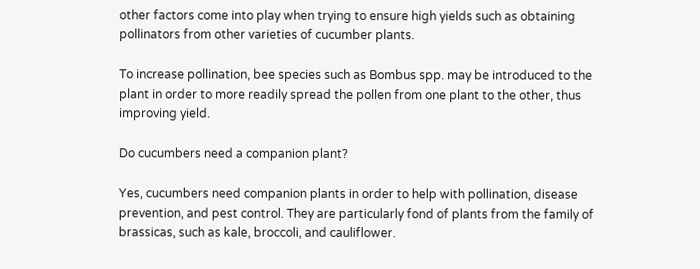other factors come into play when trying to ensure high yields such as obtaining pollinators from other varieties of cucumber plants.

To increase pollination, bee species such as Bombus spp. may be introduced to the plant in order to more readily spread the pollen from one plant to the other, thus improving yield.

Do cucumbers need a companion plant?

Yes, cucumbers need companion plants in order to help with pollination, disease prevention, and pest control. They are particularly fond of plants from the family of brassicas, such as kale, broccoli, and cauliflower.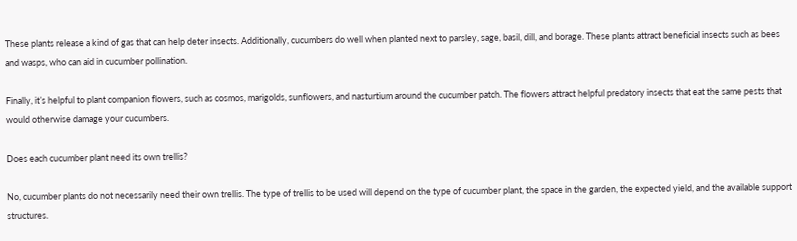These plants release a kind of gas that can help deter insects. Additionally, cucumbers do well when planted next to parsley, sage, basil, dill, and borage. These plants attract beneficial insects such as bees and wasps, who can aid in cucumber pollination.

Finally, it’s helpful to plant companion flowers, such as cosmos, marigolds, sunflowers, and nasturtium around the cucumber patch. The flowers attract helpful predatory insects that eat the same pests that would otherwise damage your cucumbers.

Does each cucumber plant need its own trellis?

No, cucumber plants do not necessarily need their own trellis. The type of trellis to be used will depend on the type of cucumber plant, the space in the garden, the expected yield, and the available support structures.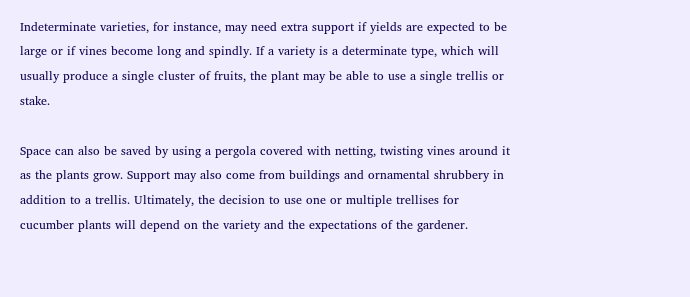Indeterminate varieties, for instance, may need extra support if yields are expected to be large or if vines become long and spindly. If a variety is a determinate type, which will usually produce a single cluster of fruits, the plant may be able to use a single trellis or stake.

Space can also be saved by using a pergola covered with netting, twisting vines around it as the plants grow. Support may also come from buildings and ornamental shrubbery in addition to a trellis. Ultimately, the decision to use one or multiple trellises for cucumber plants will depend on the variety and the expectations of the gardener.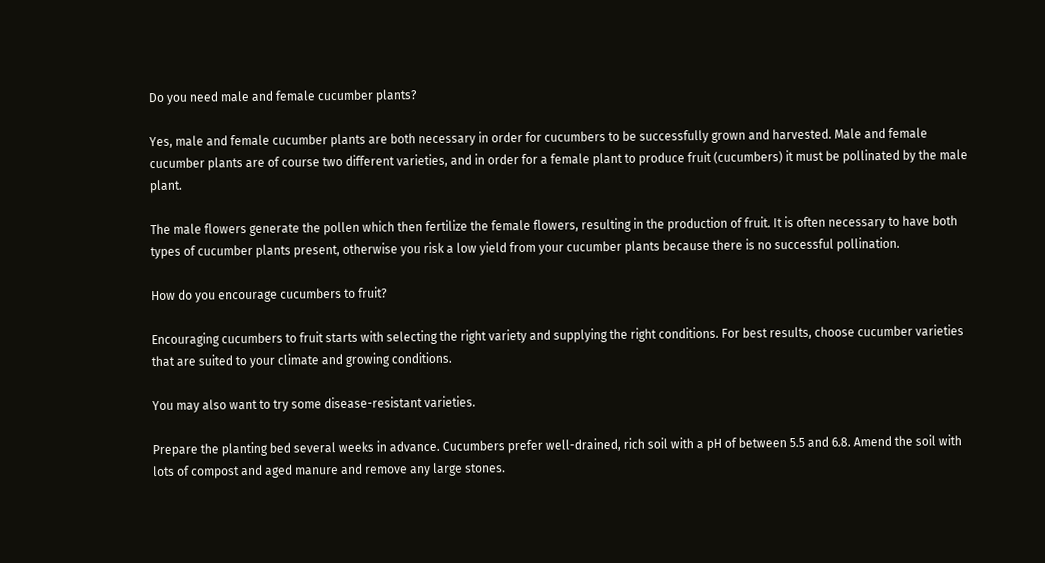Do you need male and female cucumber plants?

Yes, male and female cucumber plants are both necessary in order for cucumbers to be successfully grown and harvested. Male and female cucumber plants are of course two different varieties, and in order for a female plant to produce fruit (cucumbers) it must be pollinated by the male plant.

The male flowers generate the pollen which then fertilize the female flowers, resulting in the production of fruit. It is often necessary to have both types of cucumber plants present, otherwise you risk a low yield from your cucumber plants because there is no successful pollination.

How do you encourage cucumbers to fruit?

Encouraging cucumbers to fruit starts with selecting the right variety and supplying the right conditions. For best results, choose cucumber varieties that are suited to your climate and growing conditions.

You may also want to try some disease-resistant varieties.

Prepare the planting bed several weeks in advance. Cucumbers prefer well-drained, rich soil with a pH of between 5.5 and 6.8. Amend the soil with lots of compost and aged manure and remove any large stones.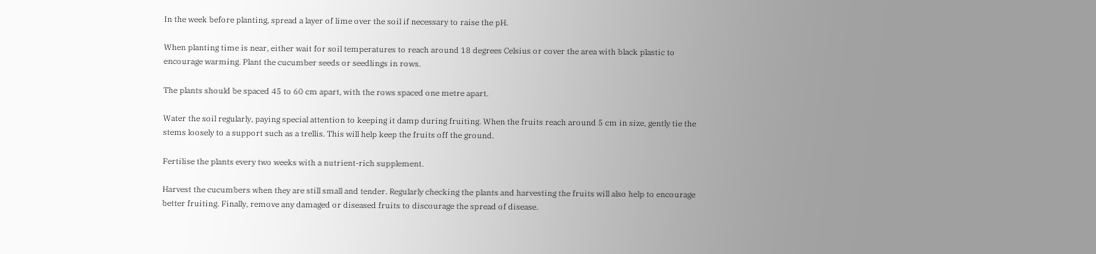In the week before planting, spread a layer of lime over the soil if necessary to raise the pH.

When planting time is near, either wait for soil temperatures to reach around 18 degrees Celsius or cover the area with black plastic to encourage warming. Plant the cucumber seeds or seedlings in rows.

The plants should be spaced 45 to 60 cm apart, with the rows spaced one metre apart.

Water the soil regularly, paying special attention to keeping it damp during fruiting. When the fruits reach around 5 cm in size, gently tie the stems loosely to a support such as a trellis. This will help keep the fruits off the ground.

Fertilise the plants every two weeks with a nutrient-rich supplement.

Harvest the cucumbers when they are still small and tender. Regularly checking the plants and harvesting the fruits will also help to encourage better fruiting. Finally, remove any damaged or diseased fruits to discourage the spread of disease.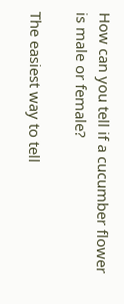How can you tell if a cucumber flower is male or female?

The easiest way to tell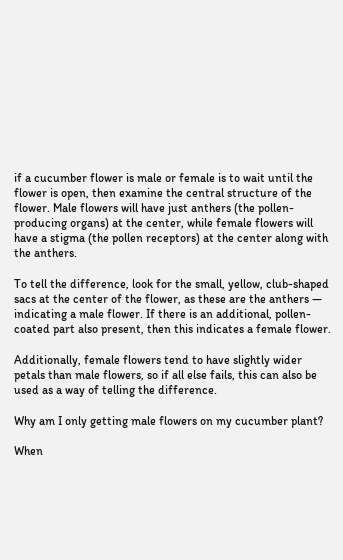if a cucumber flower is male or female is to wait until the flower is open, then examine the central structure of the flower. Male flowers will have just anthers (the pollen-producing organs) at the center, while female flowers will have a stigma (the pollen receptors) at the center along with the anthers.

To tell the difference, look for the small, yellow, club-shaped sacs at the center of the flower, as these are the anthers — indicating a male flower. If there is an additional, pollen-coated part also present, then this indicates a female flower.

Additionally, female flowers tend to have slightly wider petals than male flowers, so if all else fails, this can also be used as a way of telling the difference.

Why am I only getting male flowers on my cucumber plant?

When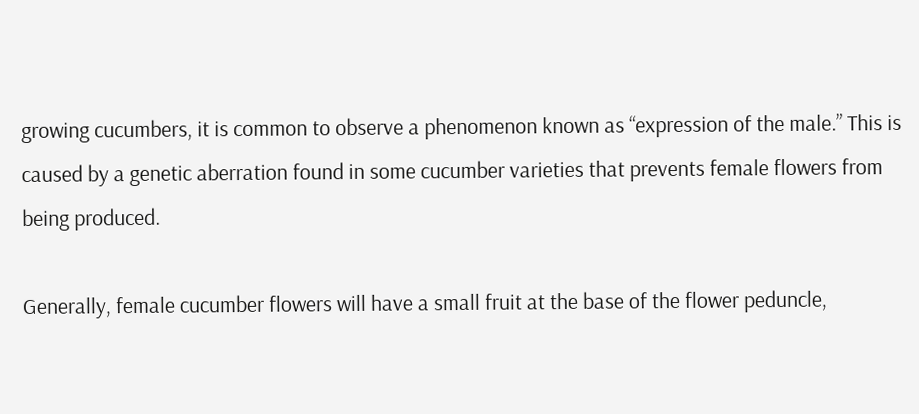growing cucumbers, it is common to observe a phenomenon known as “expression of the male.” This is caused by a genetic aberration found in some cucumber varieties that prevents female flowers from being produced.

Generally, female cucumber flowers will have a small fruit at the base of the flower peduncle,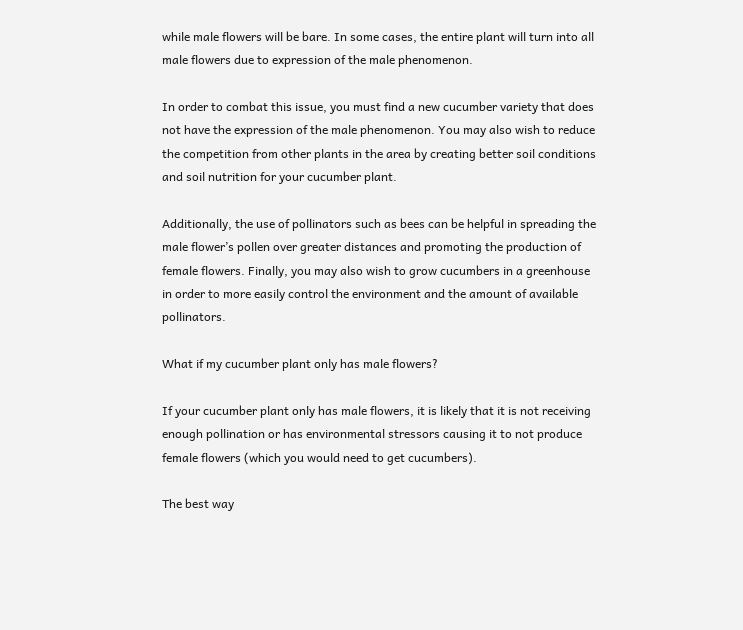while male flowers will be bare. In some cases, the entire plant will turn into all male flowers due to expression of the male phenomenon.

In order to combat this issue, you must find a new cucumber variety that does not have the expression of the male phenomenon. You may also wish to reduce the competition from other plants in the area by creating better soil conditions and soil nutrition for your cucumber plant.

Additionally, the use of pollinators such as bees can be helpful in spreading the male flower’s pollen over greater distances and promoting the production of female flowers. Finally, you may also wish to grow cucumbers in a greenhouse in order to more easily control the environment and the amount of available pollinators.

What if my cucumber plant only has male flowers?

If your cucumber plant only has male flowers, it is likely that it is not receiving enough pollination or has environmental stressors causing it to not produce female flowers (which you would need to get cucumbers).

The best way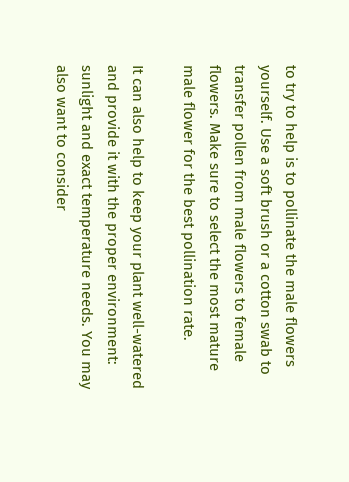to try to help is to pollinate the male flowers yourself. Use a soft brush or a cotton swab to transfer pollen from male flowers to female flowers. Make sure to select the most mature male flower for the best pollination rate.

It can also help to keep your plant well-watered and provide it with the proper environment: sunlight and exact temperature needs. You may also want to consider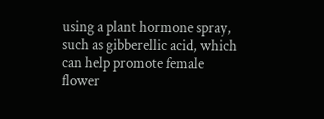using a plant hormone spray, such as gibberellic acid, which can help promote female flower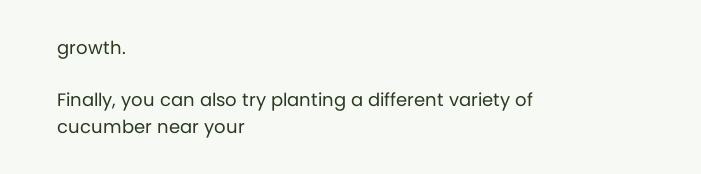growth.

Finally, you can also try planting a different variety of cucumber near your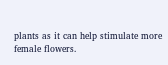plants as it can help stimulate more female flowers.